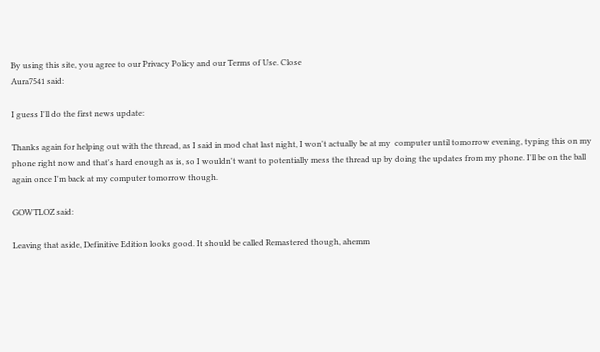By using this site, you agree to our Privacy Policy and our Terms of Use. Close
Aura7541 said:

I guess I'll do the first news update:

Thanks again for helping out with the thread, as I said in mod chat last night, I won't actually be at my  computer until tomorrow evening, typing this on my phone right now and that's hard enough as is, so I wouldn't want to potentially mess the thread up by doing the updates from my phone. I'll be on the ball again once I'm back at my computer tomorrow though.

GOWTLOZ said:

Leaving that aside, Definitive Edition looks good. It should be called Remastered though, ahemm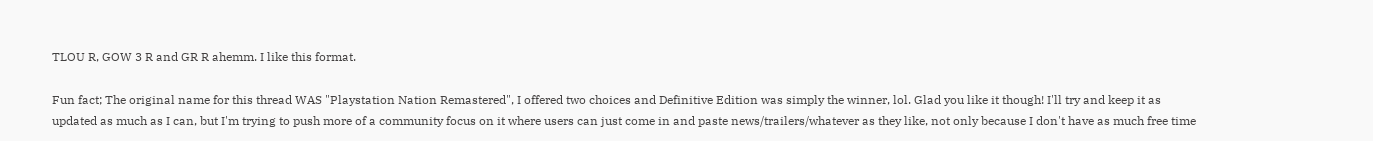TLOU R, GOW 3 R and GR R ahemm. I like this format.

Fun fact; The original name for this thread WAS "Playstation Nation Remastered", I offered two choices and Definitive Edition was simply the winner, lol. Glad you like it though! I'll try and keep it as updated as much as I can, but I'm trying to push more of a community focus on it where users can just come in and paste news/trailers/whatever as they like, not only because I don't have as much free time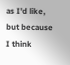as I'd like, but because I think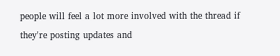people will feel a lot more involved with the thread if they're posting updates and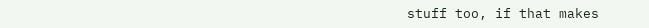stuff too, if that makes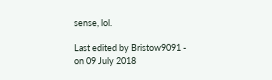sense, lol.

Last edited by Bristow9091 - on 09 July 2018